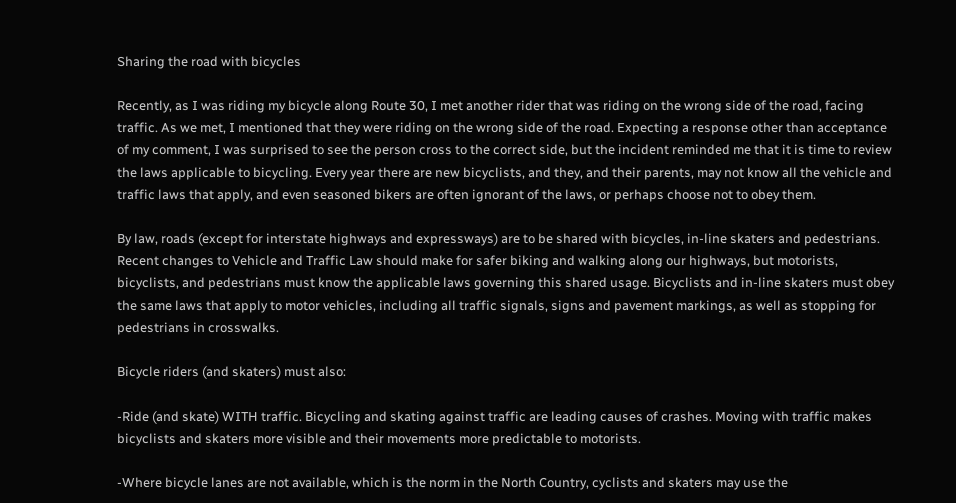Sharing the road with bicycles

Recently, as I was riding my bicycle along Route 30, I met another rider that was riding on the wrong side of the road, facing traffic. As we met, I mentioned that they were riding on the wrong side of the road. Expecting a response other than acceptance of my comment, I was surprised to see the person cross to the correct side, but the incident reminded me that it is time to review the laws applicable to bicycling. Every year there are new bicyclists, and they, and their parents, may not know all the vehicle and traffic laws that apply, and even seasoned bikers are often ignorant of the laws, or perhaps choose not to obey them.

By law, roads (except for interstate highways and expressways) are to be shared with bicycles, in-line skaters and pedestrians. Recent changes to Vehicle and Traffic Law should make for safer biking and walking along our highways, but motorists, bicyclists, and pedestrians must know the applicable laws governing this shared usage. Bicyclists and in-line skaters must obey the same laws that apply to motor vehicles, including all traffic signals, signs and pavement markings, as well as stopping for pedestrians in crosswalks.

Bicycle riders (and skaters) must also:

-Ride (and skate) WITH traffic. Bicycling and skating against traffic are leading causes of crashes. Moving with traffic makes bicyclists and skaters more visible and their movements more predictable to motorists.

-Where bicycle lanes are not available, which is the norm in the North Country, cyclists and skaters may use the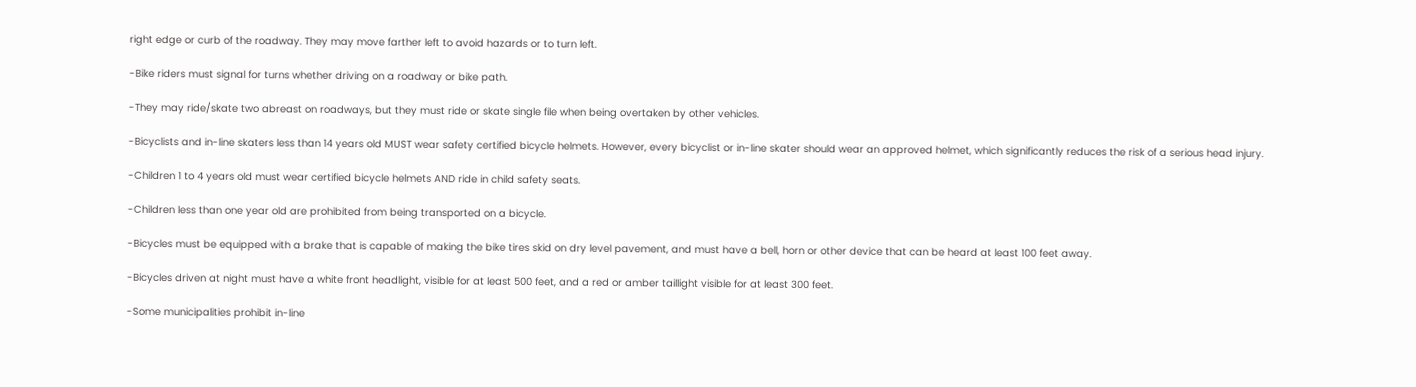right edge or curb of the roadway. They may move farther left to avoid hazards or to turn left.

-Bike riders must signal for turns whether driving on a roadway or bike path.

-They may ride/skate two abreast on roadways, but they must ride or skate single file when being overtaken by other vehicles.

-Bicyclists and in-line skaters less than 14 years old MUST wear safety certified bicycle helmets. However, every bicyclist or in-line skater should wear an approved helmet, which significantly reduces the risk of a serious head injury.

-Children 1 to 4 years old must wear certified bicycle helmets AND ride in child safety seats.

-Children less than one year old are prohibited from being transported on a bicycle.

-Bicycles must be equipped with a brake that is capable of making the bike tires skid on dry level pavement, and must have a bell, horn or other device that can be heard at least 100 feet away.

-Bicycles driven at night must have a white front headlight, visible for at least 500 feet, and a red or amber taillight visible for at least 300 feet.

-Some municipalities prohibit in-line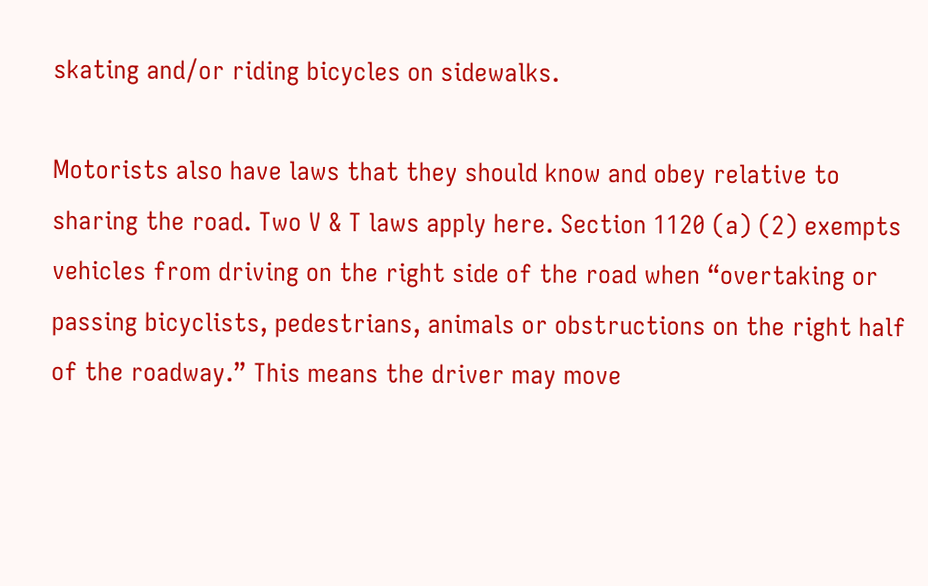skating and/or riding bicycles on sidewalks.

Motorists also have laws that they should know and obey relative to sharing the road. Two V & T laws apply here. Section 1120 (a) (2) exempts vehicles from driving on the right side of the road when “overtaking or passing bicyclists, pedestrians, animals or obstructions on the right half of the roadway.” This means the driver may move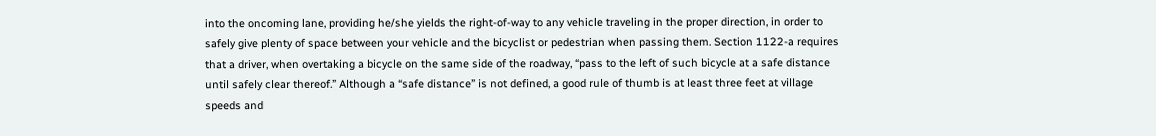into the oncoming lane, providing he/she yields the right-of-way to any vehicle traveling in the proper direction, in order to safely give plenty of space between your vehicle and the bicyclist or pedestrian when passing them. Section 1122-a requires that a driver, when overtaking a bicycle on the same side of the roadway, “pass to the left of such bicycle at a safe distance until safely clear thereof.” Although a “safe distance” is not defined, a good rule of thumb is at least three feet at village speeds and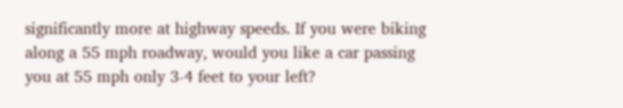significantly more at highway speeds. If you were biking along a 55 mph roadway, would you like a car passing you at 55 mph only 3-4 feet to your left?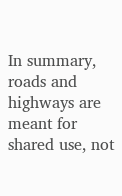In summary, roads and highways are meant for shared use, not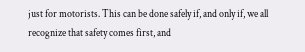just for motorists. This can be done safely if, and only if, we all recognize that safety comes first, and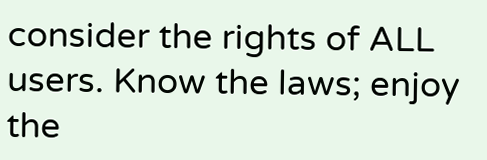consider the rights of ALL users. Know the laws; enjoy the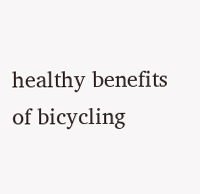healthy benefits of bicycling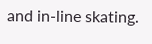and in-line skating.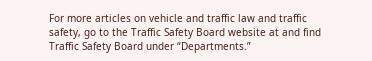For more articles on vehicle and traffic law and traffic safety, go to the Traffic Safety Board website at and find Traffic Safety Board under “Departments.”